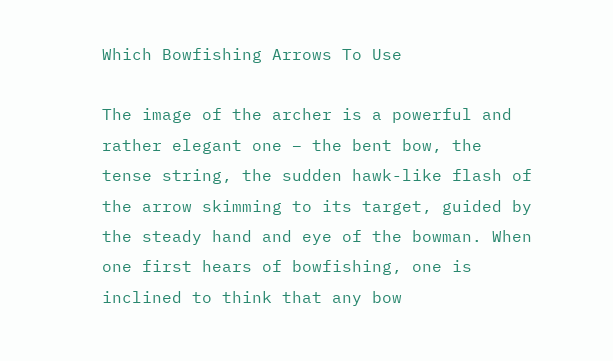Which Bowfishing Arrows To Use

The image of the archer is a powerful and rather elegant one – the bent bow, the tense string, the sudden hawk-like flash of the arrow skimming to its target, guided by the steady hand and eye of the bowman. When one first hears of bowfishing, one is inclined to think that any bow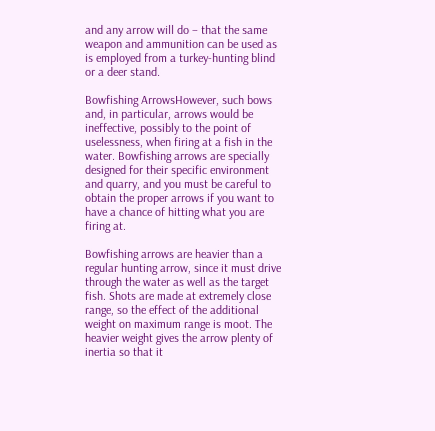and any arrow will do – that the same weapon and ammunition can be used as is employed from a turkey-hunting blind or a deer stand.

Bowfishing ArrowsHowever, such bows and, in particular, arrows would be ineffective, possibly to the point of uselessness, when firing at a fish in the water. Bowfishing arrows are specially designed for their specific environment and quarry, and you must be careful to obtain the proper arrows if you want to have a chance of hitting what you are firing at.

Bowfishing arrows are heavier than a regular hunting arrow, since it must drive through the water as well as the target fish. Shots are made at extremely close range, so the effect of the additional weight on maximum range is moot. The heavier weight gives the arrow plenty of inertia so that it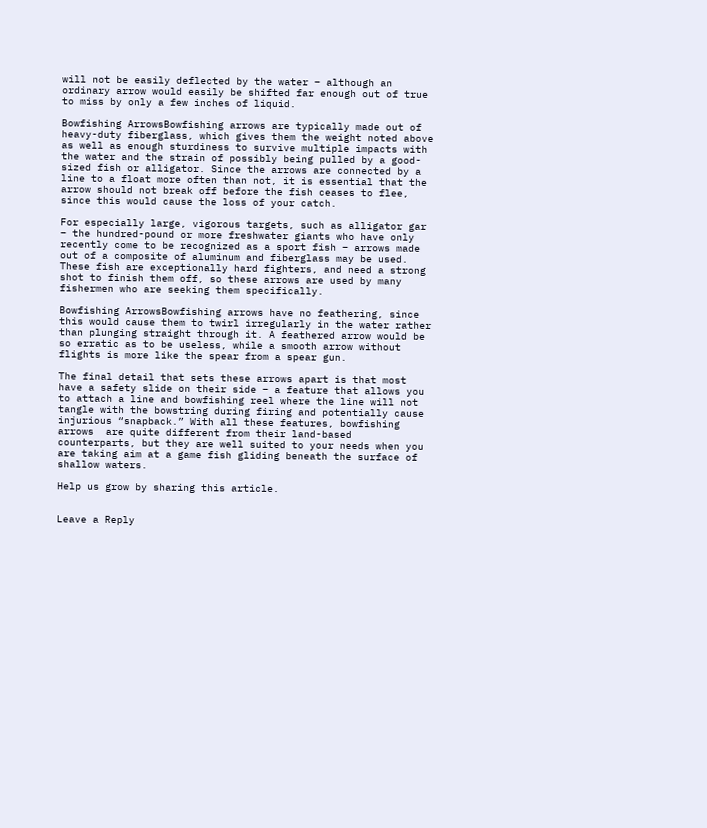will not be easily deflected by the water – although an ordinary arrow would easily be shifted far enough out of true to miss by only a few inches of liquid.

Bowfishing ArrowsBowfishing arrows are typically made out of heavy-duty fiberglass, which gives them the weight noted above as well as enough sturdiness to survive multiple impacts with the water and the strain of possibly being pulled by a good-sized fish or alligator. Since the arrows are connected by a line to a float more often than not, it is essential that the arrow should not break off before the fish ceases to flee, since this would cause the loss of your catch.

For especially large, vigorous targets, such as alligator gar – the hundred-pound or more freshwater giants who have only recently come to be recognized as a sport fish – arrows made out of a composite of aluminum and fiberglass may be used. These fish are exceptionally hard fighters, and need a strong shot to finish them off, so these arrows are used by many fishermen who are seeking them specifically.

Bowfishing ArrowsBowfishing arrows have no feathering, since this would cause them to twirl irregularly in the water rather than plunging straight through it. A feathered arrow would be so erratic as to be useless, while a smooth arrow without flights is more like the spear from a spear gun.

The final detail that sets these arrows apart is that most have a safety slide on their side – a feature that allows you to attach a line and bowfishing reel where the line will not tangle with the bowstring during firing and potentially cause injurious “snapback.” With all these features, bowfishing arrows  are quite different from their land-based counterparts, but they are well suited to your needs when you are taking aim at a game fish gliding beneath the surface of shallow waters.

Help us grow by sharing this article.


Leave a Reply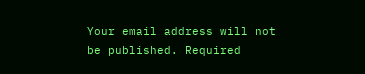Your email address will not be published. Required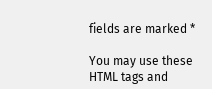fields are marked *

You may use these HTML tags and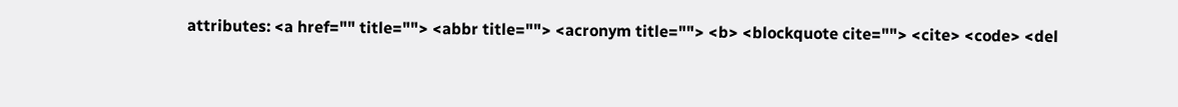attributes: <a href="" title=""> <abbr title=""> <acronym title=""> <b> <blockquote cite=""> <cite> <code> <del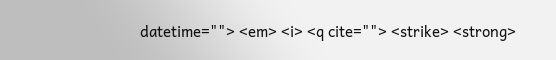datetime=""> <em> <i> <q cite=""> <strike> <strong>